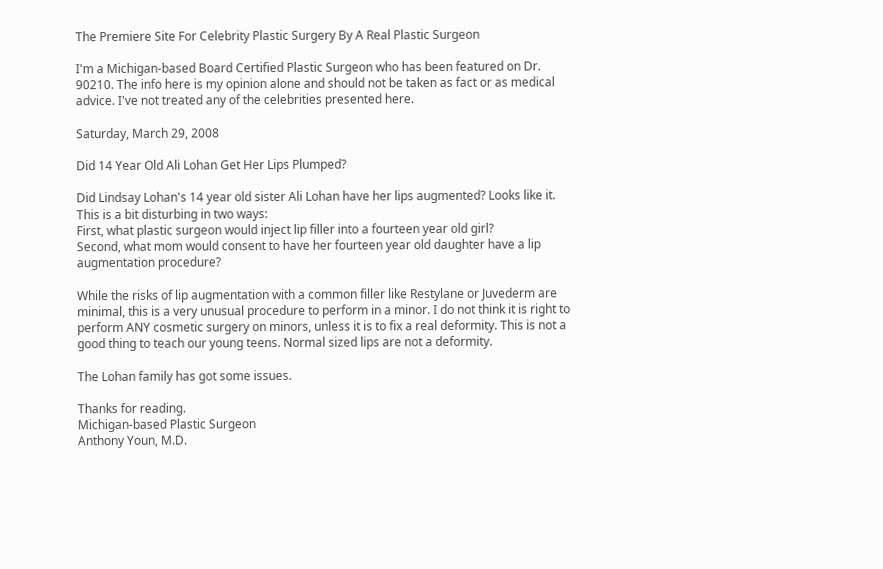The Premiere Site For Celebrity Plastic Surgery By A Real Plastic Surgeon

I'm a Michigan-based Board Certified Plastic Surgeon who has been featured on Dr. 90210. The info here is my opinion alone and should not be taken as fact or as medical advice. I've not treated any of the celebrities presented here.

Saturday, March 29, 2008

Did 14 Year Old Ali Lohan Get Her Lips Plumped?

Did Lindsay Lohan's 14 year old sister Ali Lohan have her lips augmented? Looks like it. This is a bit disturbing in two ways:
First, what plastic surgeon would inject lip filler into a fourteen year old girl?
Second, what mom would consent to have her fourteen year old daughter have a lip augmentation procedure?

While the risks of lip augmentation with a common filler like Restylane or Juvederm are minimal, this is a very unusual procedure to perform in a minor. I do not think it is right to perform ANY cosmetic surgery on minors, unless it is to fix a real deformity. This is not a good thing to teach our young teens. Normal sized lips are not a deformity.

The Lohan family has got some issues.

Thanks for reading.
Michigan-based Plastic Surgeon
Anthony Youn, M.D.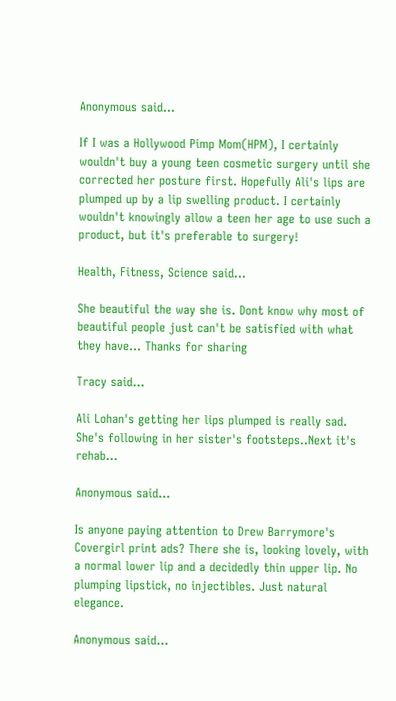Anonymous said...

If I was a Hollywood Pimp Mom(HPM), I certainly wouldn't buy a young teen cosmetic surgery until she corrected her posture first. Hopefully Ali's lips are plumped up by a lip swelling product. I certainly wouldn't knowingly allow a teen her age to use such a product, but it's preferable to surgery!

Health, Fitness, Science said...

She beautiful the way she is. Dont know why most of beautiful people just can't be satisfied with what they have... Thanks for sharing

Tracy said...

Ali Lohan's getting her lips plumped is really sad. She's following in her sister's footsteps..Next it's rehab...

Anonymous said...

Is anyone paying attention to Drew Barrymore's Covergirl print ads? There she is, looking lovely, with a normal lower lip and a decidedly thin upper lip. No plumping lipstick, no injectibles. Just natural elegance.

Anonymous said...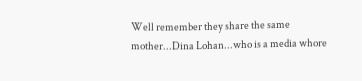Well remember they share the same mother...Dina Lohan...who is a media whore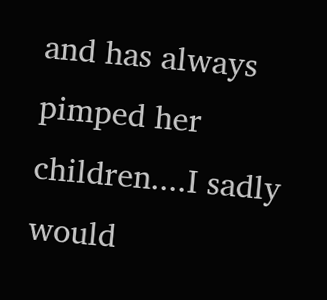and has always pimped her children....I sadly would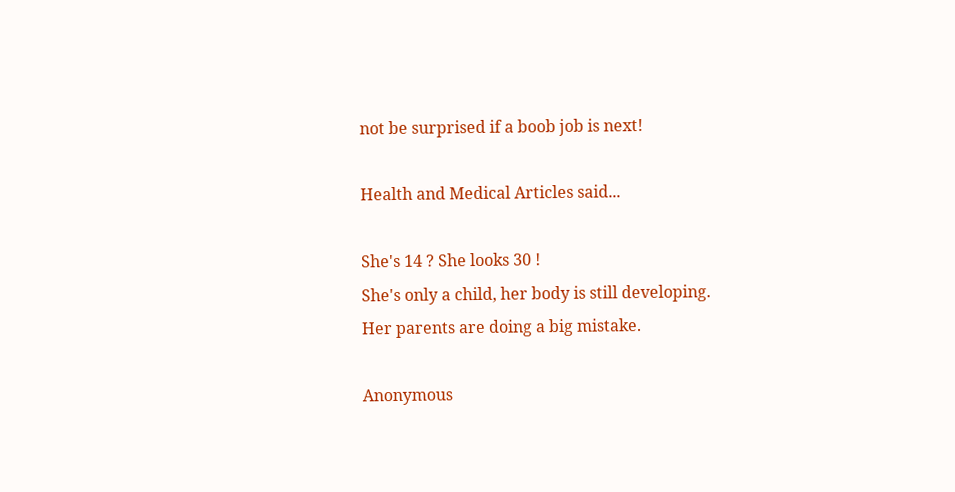not be surprised if a boob job is next!

Health and Medical Articles said...

She's 14 ? She looks 30 !
She's only a child, her body is still developing.
Her parents are doing a big mistake.

Anonymous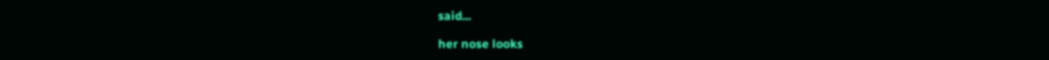said...

her nose looks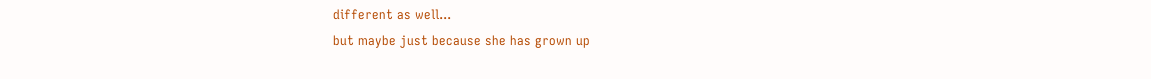different as well...
but maybe just because she has grown up